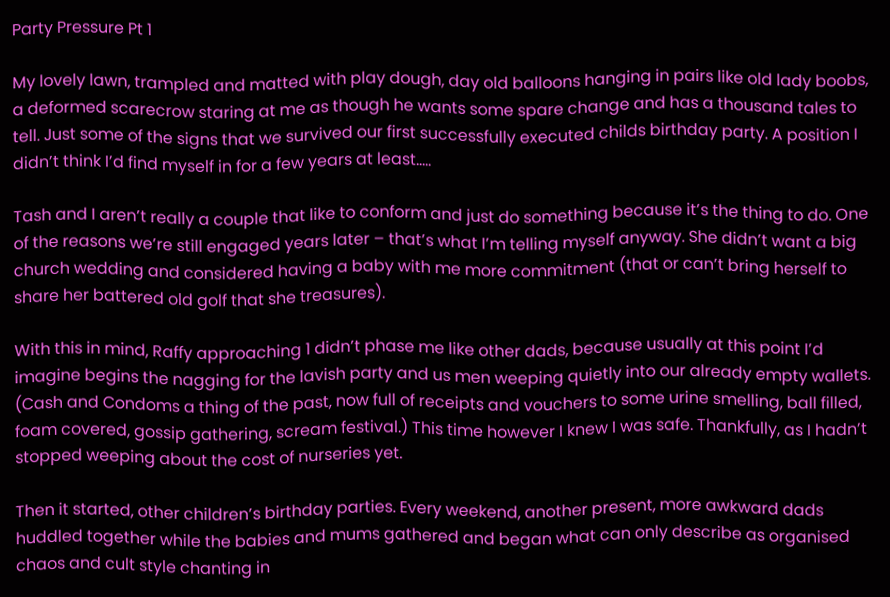Party Pressure Pt 1

My lovely lawn, trampled and matted with play dough, day old balloons hanging in pairs like old lady boobs, a deformed scarecrow staring at me as though he wants some spare change and has a thousand tales to tell. Just some of the signs that we survived our first successfully executed childs birthday party. A position I didn’t think I’d find myself in for a few years at least…..

Tash and I aren’t really a couple that like to conform and just do something because it’s the thing to do. One of the reasons we’re still engaged years later – that’s what I’m telling myself anyway. She didn’t want a big church wedding and considered having a baby with me more commitment (that or can’t bring herself to share her battered old golf that she treasures).

With this in mind, Raffy approaching 1 didn’t phase me like other dads, because usually at this point I’d imagine begins the nagging for the lavish party and us men weeping quietly into our already empty wallets. (Cash and Condoms a thing of the past, now full of receipts and vouchers to some urine smelling, ball filled, foam covered, gossip gathering, scream festival.) This time however I knew I was safe. Thankfully, as I hadn’t stopped weeping about the cost of nurseries yet.

Then it started, other children’s birthday parties. Every weekend, another present, more awkward dads huddled together while the babies and mums gathered and began what can only describe as organised chaos and cult style chanting in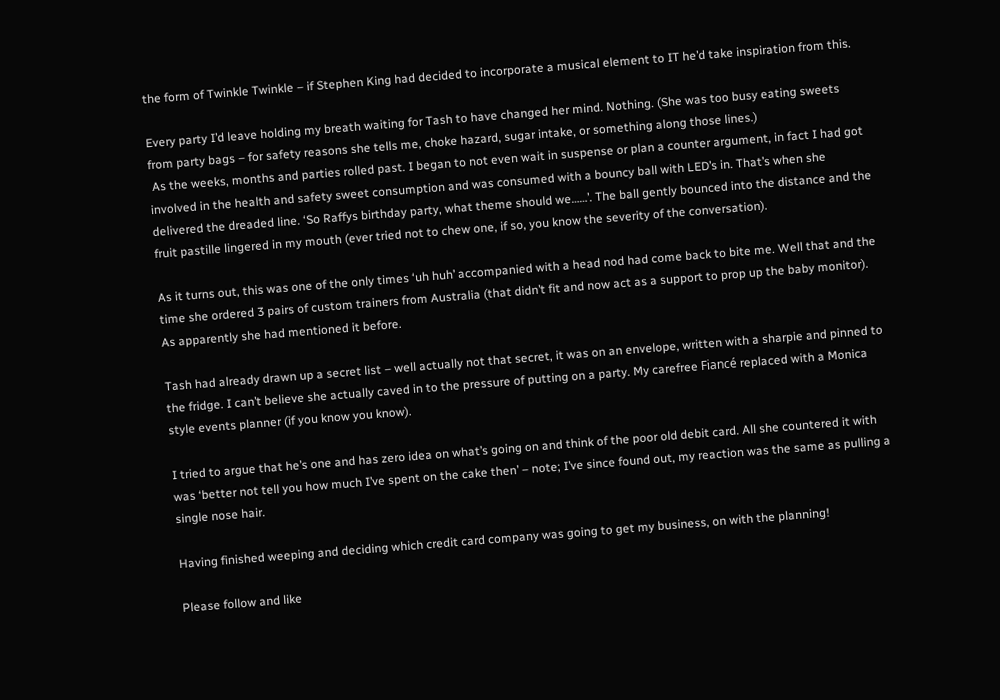the form of Twinkle Twinkle – if Stephen King had decided to incorporate a musical element to IT he’d take inspiration from this.

Every party I’d leave holding my breath waiting for Tash to have changed her mind. Nothing. (She was too busy eating sweets from party bags – for safety reasons she tells me, choke hazard, sugar intake, or something along those lines.)
 As the weeks, months and parties rolled past. I began to not even wait in suspense or plan a counter argument, in fact I had got involved in the health and safety sweet consumption and was consumed with a bouncy ball with LED’s in. That’s when she delivered the dreaded line. ‘So Raffys birthday party, what theme should we……’. The ball gently bounced into the distance and the fruit pastille lingered in my mouth (ever tried not to chew one, if so, you know the severity of the conversation).

As it turns out, this was one of the only times ‘uh huh’ accompanied with a head nod had come back to bite me. Well that and the time she ordered 3 pairs of custom trainers from Australia (that didn’t fit and now act as a support to prop up the baby monitor). As apparently she had mentioned it before.

Tash had already drawn up a secret list – well actually not that secret, it was on an envelope, written with a sharpie and pinned to the fridge. I can’t believe she actually caved in to the pressure of putting on a party. My carefree Fiancé replaced with a Monica style events planner (if you know you know).

I tried to argue that he’s one and has zero idea on what’s going on and think of the poor old debit card. All she countered it with was ‘better not tell you how much I’ve spent on the cake then’ – note; I’ve since found out, my reaction was the same as pulling a single nose hair.

Having finished weeping and deciding which credit card company was going to get my business, on with the planning!

Please follow and like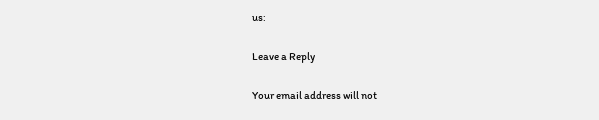us:

Leave a Reply

Your email address will not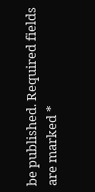be published. Required fields are marked *